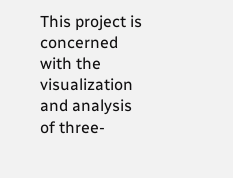This project is concerned with the visualization and analysis of three-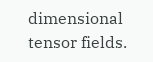dimensional tensor fields.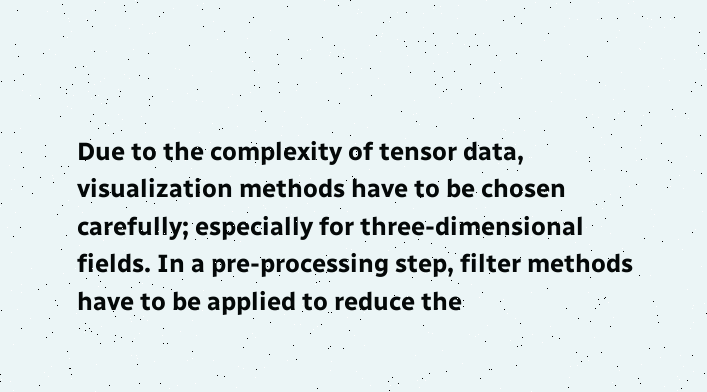Due to the complexity of tensor data, visualization methods have to be chosen carefully; especially for three-dimensional fields. In a pre-processing step, filter methods have to be applied to reduce the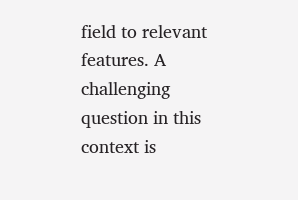field to relevant features. A challenging question in this context is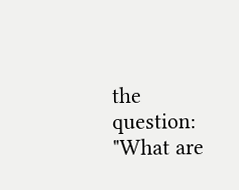the question: "What are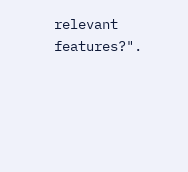relevant features?".